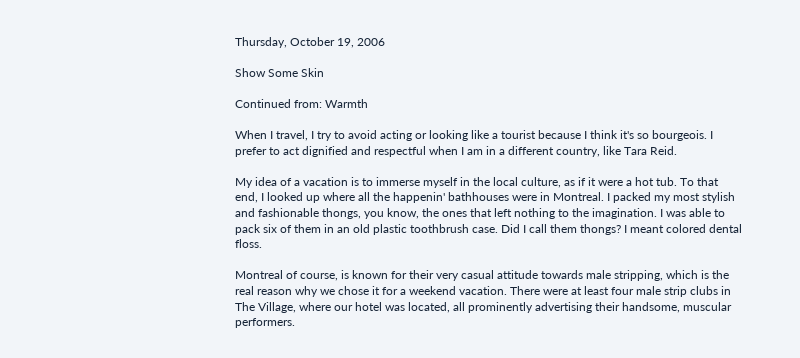Thursday, October 19, 2006

Show Some Skin

Continued from: Warmth

When I travel, I try to avoid acting or looking like a tourist because I think it's so bourgeois. I prefer to act dignified and respectful when I am in a different country, like Tara Reid.

My idea of a vacation is to immerse myself in the local culture, as if it were a hot tub. To that end, I looked up where all the happenin' bathhouses were in Montreal. I packed my most stylish and fashionable thongs, you know, the ones that left nothing to the imagination. I was able to pack six of them in an old plastic toothbrush case. Did I call them thongs? I meant colored dental floss.

Montreal of course, is known for their very casual attitude towards male stripping, which is the real reason why we chose it for a weekend vacation. There were at least four male strip clubs in The Village, where our hotel was located, all prominently advertising their handsome, muscular performers.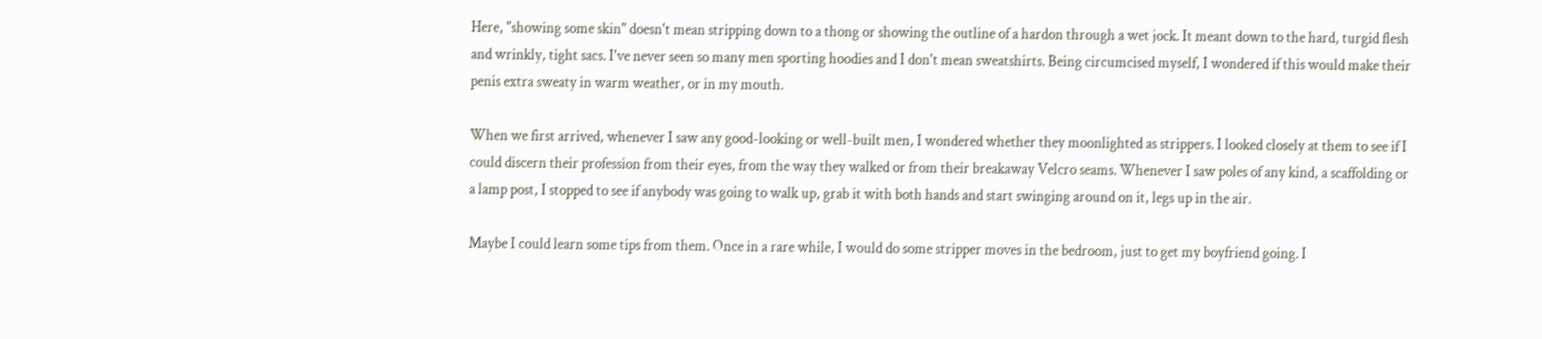Here, "showing some skin" doesn't mean stripping down to a thong or showing the outline of a hardon through a wet jock. It meant down to the hard, turgid flesh and wrinkly, tight sacs. I've never seen so many men sporting hoodies and I don't mean sweatshirts. Being circumcised myself, I wondered if this would make their penis extra sweaty in warm weather, or in my mouth.

When we first arrived, whenever I saw any good-looking or well-built men, I wondered whether they moonlighted as strippers. I looked closely at them to see if I could discern their profession from their eyes, from the way they walked or from their breakaway Velcro seams. Whenever I saw poles of any kind, a scaffolding or a lamp post, I stopped to see if anybody was going to walk up, grab it with both hands and start swinging around on it, legs up in the air.

Maybe I could learn some tips from them. Once in a rare while, I would do some stripper moves in the bedroom, just to get my boyfriend going. I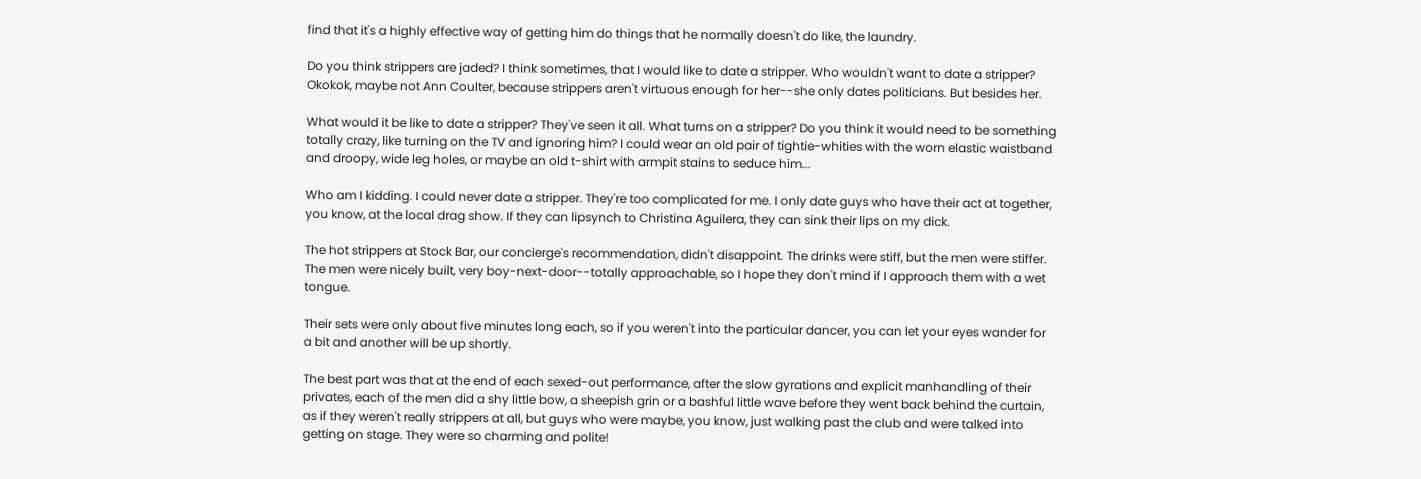find that it's a highly effective way of getting him do things that he normally doesn't do like, the laundry.

Do you think strippers are jaded? I think sometimes, that I would like to date a stripper. Who wouldn't want to date a stripper? Okokok, maybe not Ann Coulter, because strippers aren't virtuous enough for her--she only dates politicians. But besides her.

What would it be like to date a stripper? They've seen it all. What turns on a stripper? Do you think it would need to be something totally crazy, like turning on the TV and ignoring him? I could wear an old pair of tightie-whities with the worn elastic waistband and droopy, wide leg holes, or maybe an old t-shirt with armpit stains to seduce him...

Who am I kidding. I could never date a stripper. They're too complicated for me. I only date guys who have their act at together, you know, at the local drag show. If they can lipsynch to Christina Aguilera, they can sink their lips on my dick.

The hot strippers at Stock Bar, our concierge's recommendation, didn't disappoint. The drinks were stiff, but the men were stiffer. The men were nicely built, very boy-next-door--totally approachable, so I hope they don't mind if I approach them with a wet tongue.

Their sets were only about five minutes long each, so if you weren't into the particular dancer, you can let your eyes wander for a bit and another will be up shortly.

The best part was that at the end of each sexed-out performance, after the slow gyrations and explicit manhandling of their privates, each of the men did a shy little bow, a sheepish grin or a bashful little wave before they went back behind the curtain, as if they weren't really strippers at all, but guys who were maybe, you know, just walking past the club and were talked into getting on stage. They were so charming and polite!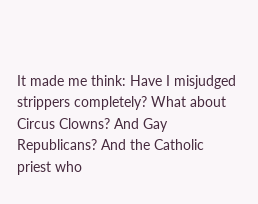It made me think: Have I misjudged strippers completely? What about Circus Clowns? And Gay Republicans? And the Catholic priest who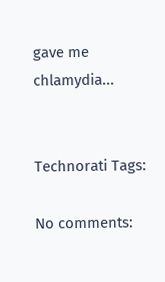gave me chlamydia...


Technorati Tags:

No comments: